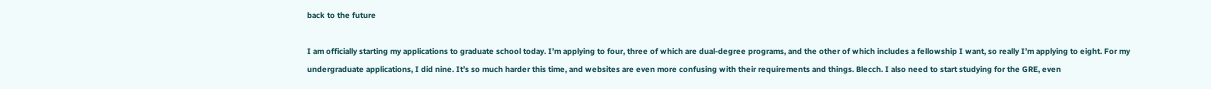back to the future

I am officially starting my applications to graduate school today. I’m applying to four, three of which are dual-degree programs, and the other of which includes a fellowship I want, so really I’m applying to eight. For my undergraduate applications, I did nine. It’s so much harder this time, and websites are even more confusing with their requirements and things. Blecch. I also need to start studying for the GRE, even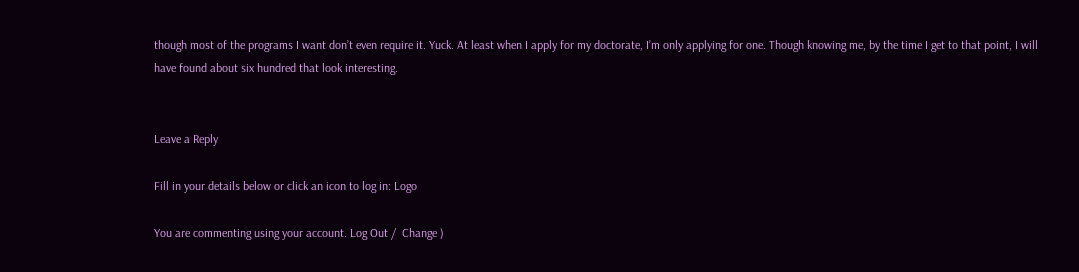though most of the programs I want don’t even require it. Yuck. At least when I apply for my doctorate, I’m only applying for one. Though knowing me, by the time I get to that point, I will have found about six hundred that look interesting.


Leave a Reply

Fill in your details below or click an icon to log in: Logo

You are commenting using your account. Log Out /  Change )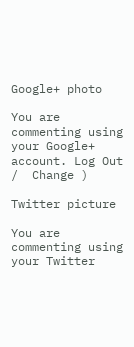Google+ photo

You are commenting using your Google+ account. Log Out /  Change )

Twitter picture

You are commenting using your Twitter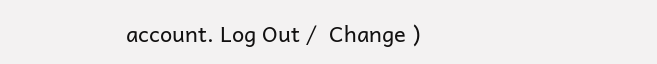account. Log Out /  Change )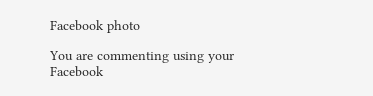Facebook photo

You are commenting using your Facebook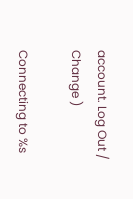account. Log Out /  Change )

Connecting to %s